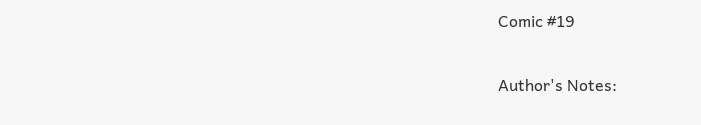Comic #19

Author's Notes: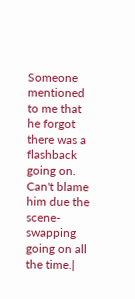Someone mentioned to me that he forgot there was a flashback going on.
Can't blame him due the scene-swapping going on all the time.|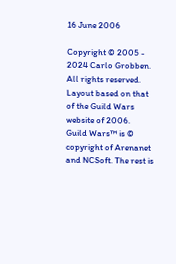16 June 2006

Copyright © 2005 - 2024 Carlo Grobben. All rights reserved. Layout based on that of the Guild Wars website of 2006.
Guild Wars™ is © copyright of Arenanet and NCSoft. The rest is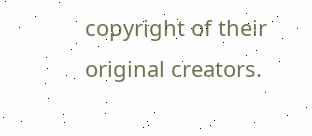copyright of their original creators.